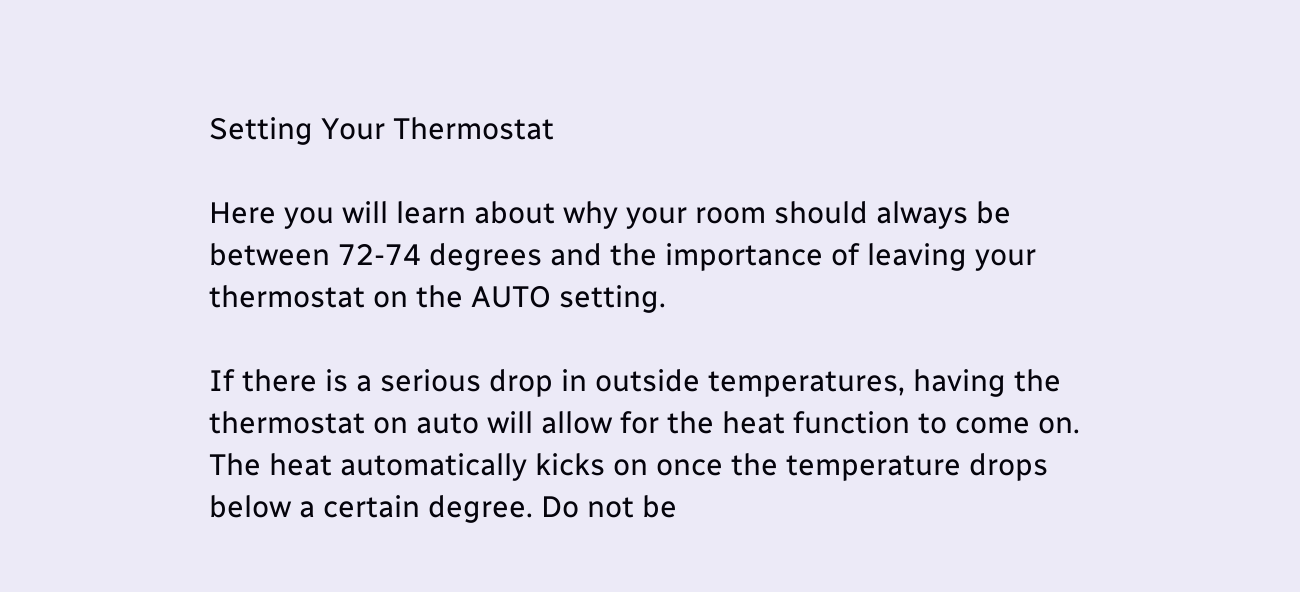Setting Your Thermostat

Here you will learn about why your room should always be between 72-74 degrees and the importance of leaving your thermostat on the AUTO setting.

If there is a serious drop in outside temperatures, having the thermostat on auto will allow for the heat function to come on. The heat automatically kicks on once the temperature drops below a certain degree. Do not be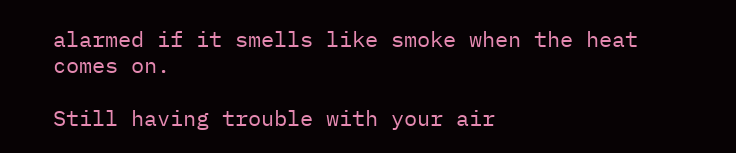alarmed if it smells like smoke when the heat comes on.

Still having trouble with your air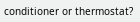conditioner or thermostat?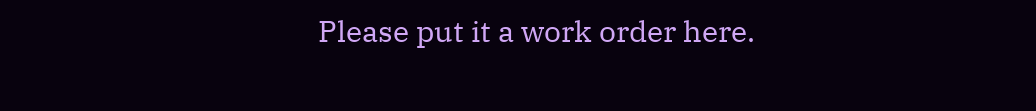Please put it a work order here.